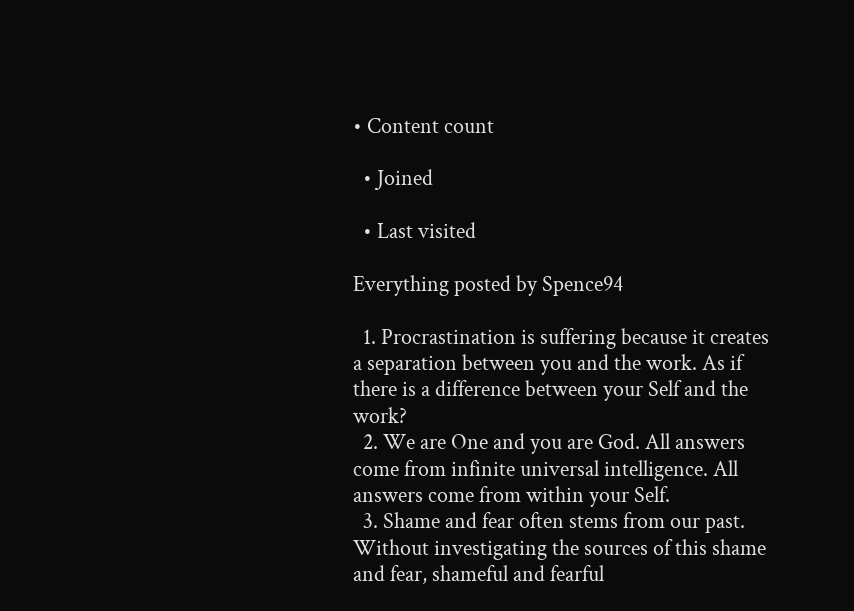• Content count

  • Joined

  • Last visited

Everything posted by Spence94

  1. Procrastination is suffering because it creates a separation between you and the work. As if there is a difference between your Self and the work?
  2. We are One and you are God. All answers come from infinite universal intelligence. All answers come from within your Self.
  3. Shame and fear often stems from our past. Without investigating the sources of this shame and fear, shameful and fearful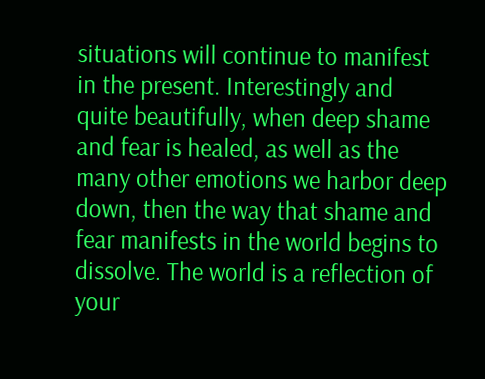situations will continue to manifest in the present. Interestingly and quite beautifully, when deep shame and fear is healed, as well as the many other emotions we harbor deep down, then the way that shame and fear manifests in the world begins to dissolve. The world is a reflection of your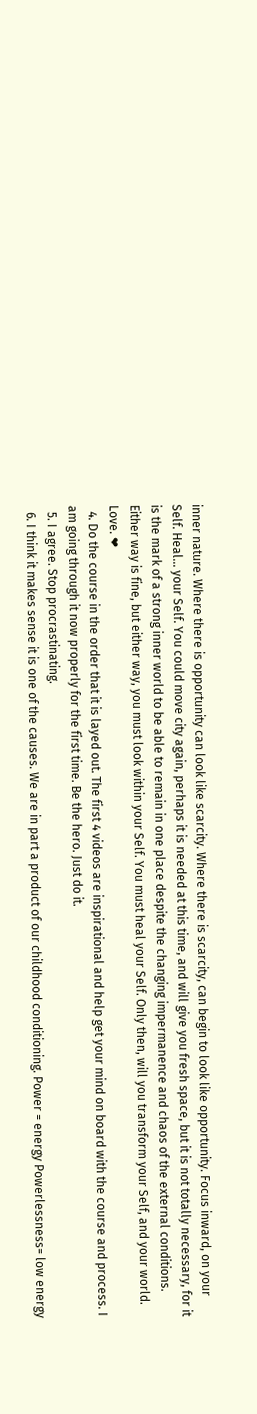inner nature. Where there is opportunity can look like scarcity. Where there is scarcity, can begin to look like opportunity. Focus inward, on your Self. Heal... your Self. You could move city again, perhaps it is needed at this time, and will give you fresh space, but it is not totally necessary, for it is the mark of a strong inner world to be able to remain in one place despite the changing impermanence and chaos of the external conditions. Either way is fine, but either way, you must look within your Self. You must heal your Self. Only then, will you transform your Self, and your world. Love. ❤
  4. Do the course in the order that it is layed out. The first 4 videos are inspirational and help get your mind on board with the course and process. I am going through it now properly for the first time. Be the hero. Just do it.
  5. I agree. Stop procrastinating.
  6. I think it makes sense it is one of the causes. We are in part a product of our childhood conditioning. Power = energy Powerlessness= low energy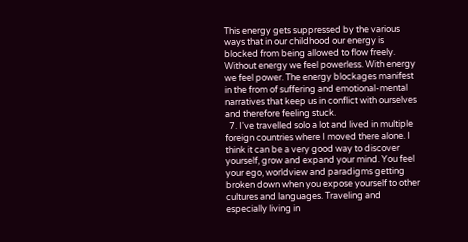This energy gets suppressed by the various ways that in our childhood our energy is blocked from being allowed to flow freely. Without energy we feel powerless. With energy we feel power. The energy blockages manifest in the from of suffering and emotional-mental narratives that keep us in conflict with ourselves and therefore feeling stuck.
  7. I've travelled solo a lot and lived in multiple foreign countries where I moved there alone. I think it can be a very good way to discover yourself, grow and expand your mind. You feel your ego, worldview and paradigms getting broken down when you expose yourself to other cultures and languages. Traveling and especially living in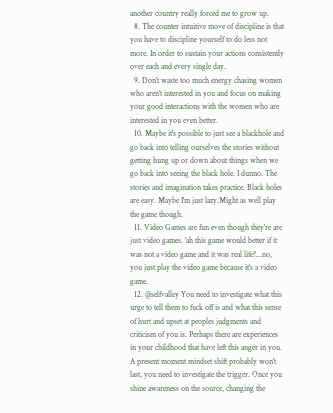another country really forced me to grow up.
  8. The counter intuitive move of discipline is that you have to discipline yourself to do less not more. In order to sustain your actions consistently over each and every single day.
  9. Don't waste too much energy chasing women who aren't interested in you and focus on making your good interactions with the women who are interested in you even better.
  10. Maybe it's possible to just see a blackhole and go back into telling ourselves the stories without getting hung up or down about things when we go back into seeing the black hole. I dunno. The stories and imagination takes practice. Black holes are easy. Maybe I'm just lazy.Might as well play the game though.
  11. Video Games are fun even though they're are just video games. 'ah this game would better if it was not a video game and it was real life!'...no, you just play the video game because it's a video game.
  12. @selfvalley You need to investigate what this urge to tell them to fuck off is and what this sense of hurt and upset at peoples judgments and criticism of you is. Perhaps there are experiences in your childhood that have left this anger in you. A present moment mindset shift probably won't last, you need to investigate the trigger. Once you shine awareness on the source, changing the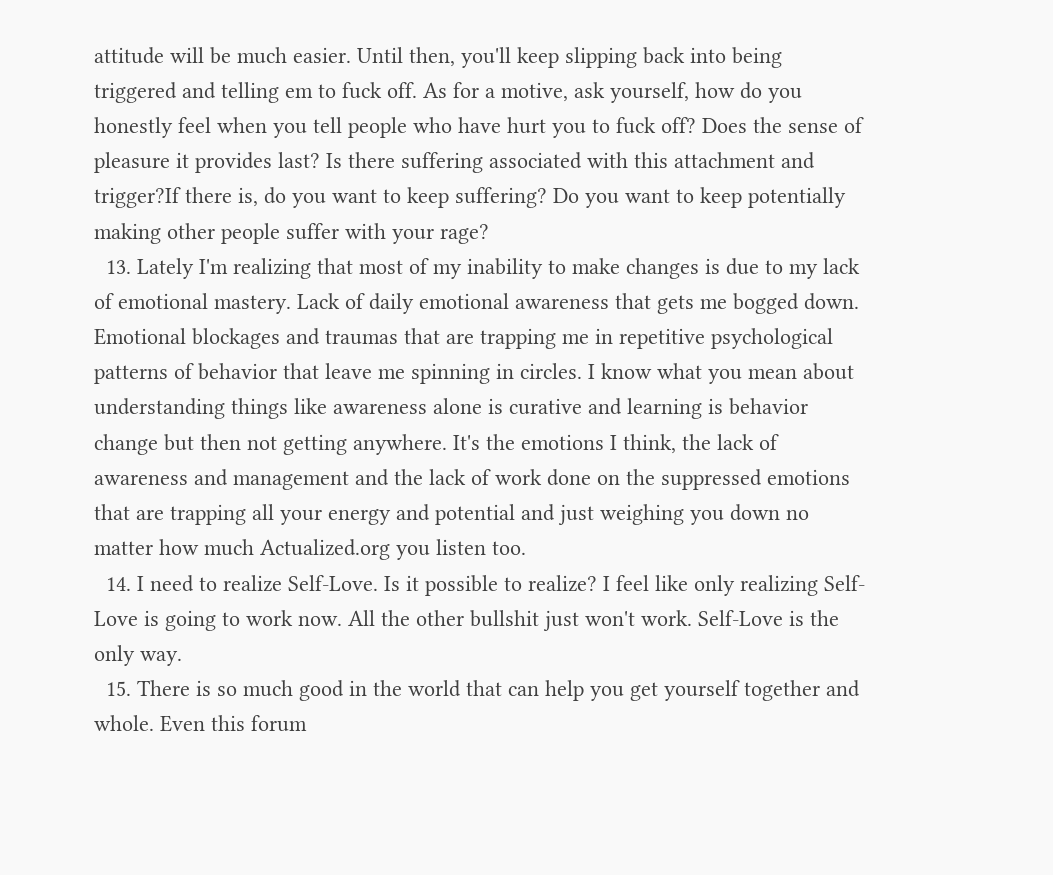attitude will be much easier. Until then, you'll keep slipping back into being triggered and telling em to fuck off. As for a motive, ask yourself, how do you honestly feel when you tell people who have hurt you to fuck off? Does the sense of pleasure it provides last? Is there suffering associated with this attachment and trigger?If there is, do you want to keep suffering? Do you want to keep potentially making other people suffer with your rage?
  13. Lately I'm realizing that most of my inability to make changes is due to my lack of emotional mastery. Lack of daily emotional awareness that gets me bogged down. Emotional blockages and traumas that are trapping me in repetitive psychological patterns of behavior that leave me spinning in circles. I know what you mean about understanding things like awareness alone is curative and learning is behavior change but then not getting anywhere. It's the emotions I think, the lack of awareness and management and the lack of work done on the suppressed emotions that are trapping all your energy and potential and just weighing you down no matter how much Actualized.org you listen too.
  14. I need to realize Self-Love. Is it possible to realize? I feel like only realizing Self-Love is going to work now. All the other bullshit just won't work. Self-Love is the only way.
  15. There is so much good in the world that can help you get yourself together and whole. Even this forum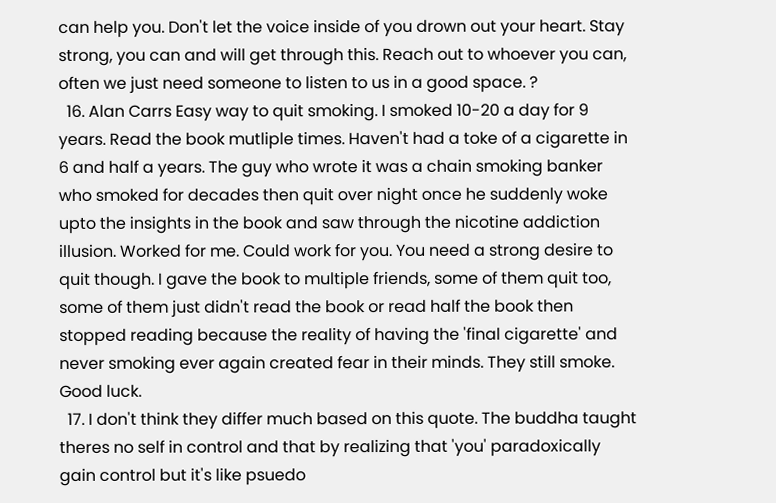can help you. Don't let the voice inside of you drown out your heart. Stay strong, you can and will get through this. Reach out to whoever you can, often we just need someone to listen to us in a good space. ?
  16. Alan Carrs Easy way to quit smoking. I smoked 10-20 a day for 9 years. Read the book mutliple times. Haven't had a toke of a cigarette in 6 and half a years. The guy who wrote it was a chain smoking banker who smoked for decades then quit over night once he suddenly woke upto the insights in the book and saw through the nicotine addiction illusion. Worked for me. Could work for you. You need a strong desire to quit though. I gave the book to multiple friends, some of them quit too, some of them just didn't read the book or read half the book then stopped reading because the reality of having the 'final cigarette' and never smoking ever again created fear in their minds. They still smoke. Good luck.
  17. I don't think they differ much based on this quote. The buddha taught theres no self in control and that by realizing that 'you' paradoxically gain control but it's like psuedo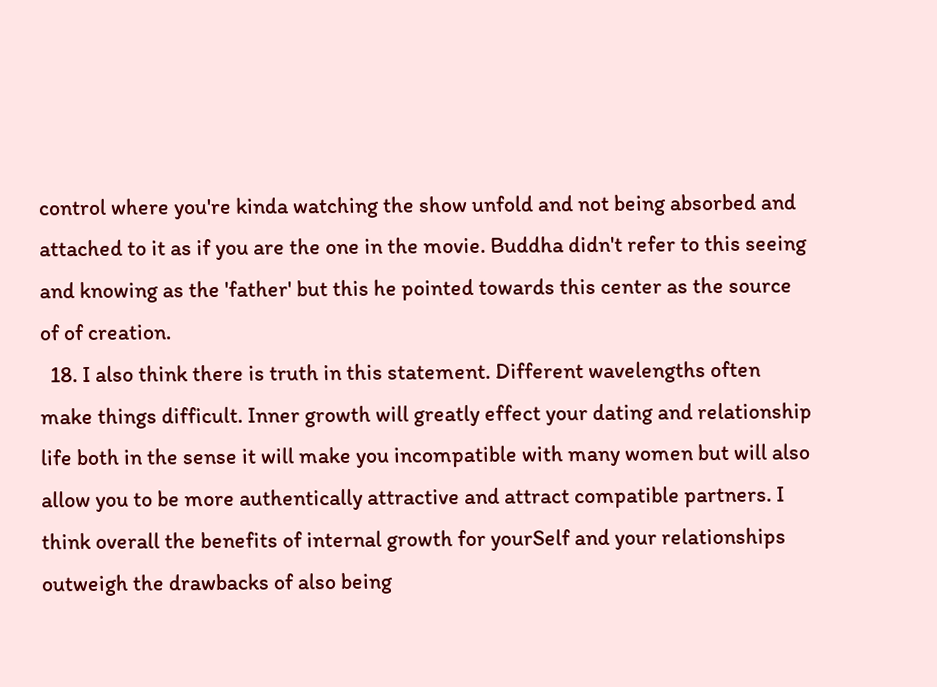control where you're kinda watching the show unfold and not being absorbed and attached to it as if you are the one in the movie. Buddha didn't refer to this seeing and knowing as the 'father' but this he pointed towards this center as the source of of creation.
  18. I also think there is truth in this statement. Different wavelengths often make things difficult. Inner growth will greatly effect your dating and relationship life both in the sense it will make you incompatible with many women but will also allow you to be more authentically attractive and attract compatible partners. I think overall the benefits of internal growth for yourSelf and your relationships outweigh the drawbacks of also being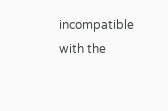incompatible with the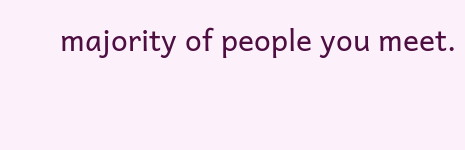majority of people you meet.